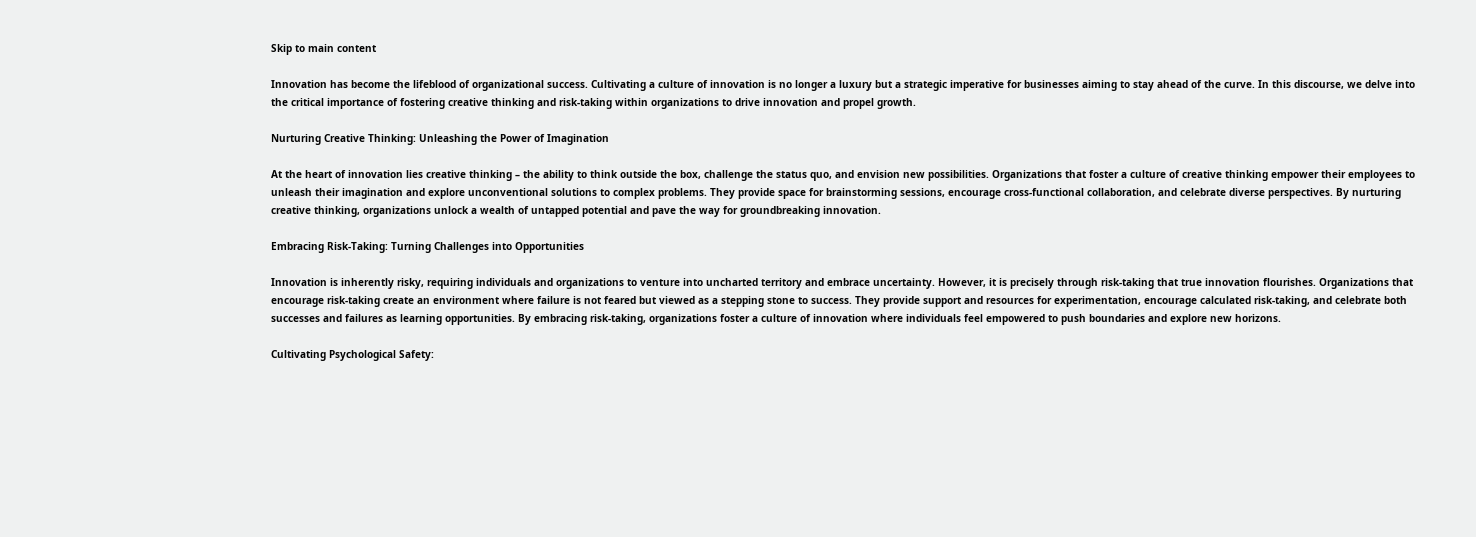Skip to main content

Innovation has become the lifeblood of organizational success. Cultivating a culture of innovation is no longer a luxury but a strategic imperative for businesses aiming to stay ahead of the curve. In this discourse, we delve into the critical importance of fostering creative thinking and risk-taking within organizations to drive innovation and propel growth.

Nurturing Creative Thinking: Unleashing the Power of Imagination

At the heart of innovation lies creative thinking – the ability to think outside the box, challenge the status quo, and envision new possibilities. Organizations that foster a culture of creative thinking empower their employees to unleash their imagination and explore unconventional solutions to complex problems. They provide space for brainstorming sessions, encourage cross-functional collaboration, and celebrate diverse perspectives. By nurturing creative thinking, organizations unlock a wealth of untapped potential and pave the way for groundbreaking innovation.

Embracing Risk-Taking: Turning Challenges into Opportunities

Innovation is inherently risky, requiring individuals and organizations to venture into uncharted territory and embrace uncertainty. However, it is precisely through risk-taking that true innovation flourishes. Organizations that encourage risk-taking create an environment where failure is not feared but viewed as a stepping stone to success. They provide support and resources for experimentation, encourage calculated risk-taking, and celebrate both successes and failures as learning opportunities. By embracing risk-taking, organizations foster a culture of innovation where individuals feel empowered to push boundaries and explore new horizons.

Cultivating Psychological Safety: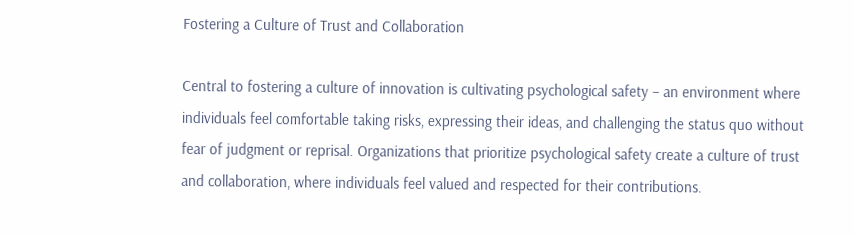Fostering a Culture of Trust and Collaboration

Central to fostering a culture of innovation is cultivating psychological safety – an environment where individuals feel comfortable taking risks, expressing their ideas, and challenging the status quo without fear of judgment or reprisal. Organizations that prioritize psychological safety create a culture of trust and collaboration, where individuals feel valued and respected for their contributions.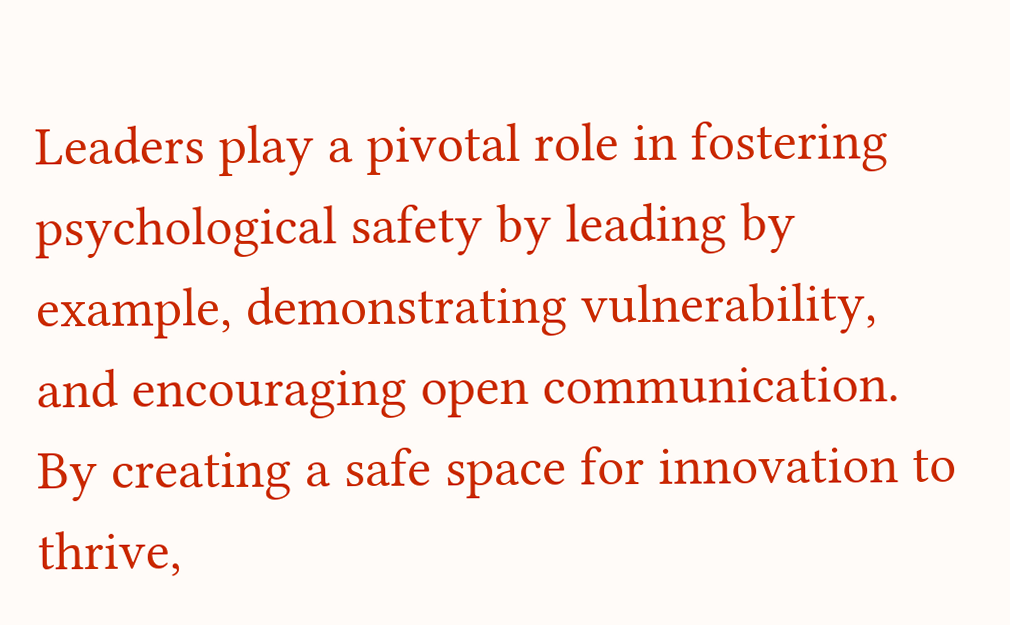Leaders play a pivotal role in fostering psychological safety by leading by example, demonstrating vulnerability, and encouraging open communication. By creating a safe space for innovation to thrive,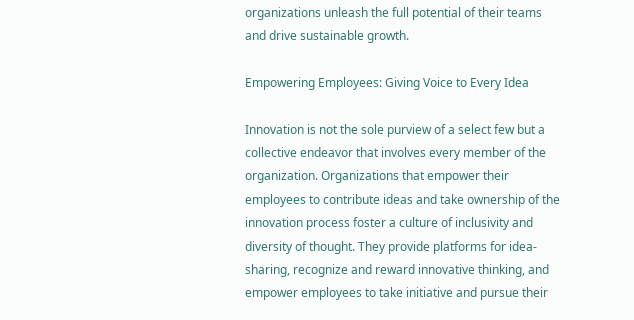organizations unleash the full potential of their teams and drive sustainable growth.

Empowering Employees: Giving Voice to Every Idea

Innovation is not the sole purview of a select few but a collective endeavor that involves every member of the organization. Organizations that empower their employees to contribute ideas and take ownership of the innovation process foster a culture of inclusivity and diversity of thought. They provide platforms for idea-sharing, recognize and reward innovative thinking, and empower employees to take initiative and pursue their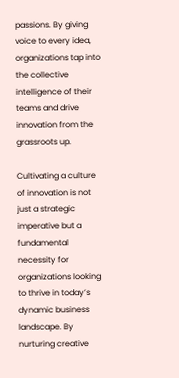passions. By giving voice to every idea, organizations tap into the collective intelligence of their teams and drive innovation from the grassroots up.

Cultivating a culture of innovation is not just a strategic imperative but a fundamental necessity for organizations looking to thrive in today’s dynamic business landscape. By nurturing creative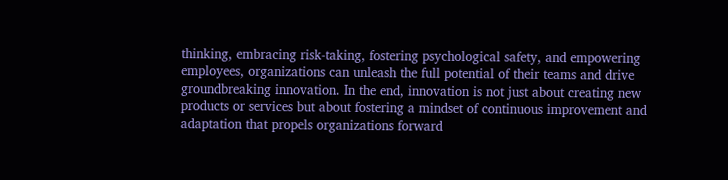thinking, embracing risk-taking, fostering psychological safety, and empowering employees, organizations can unleash the full potential of their teams and drive groundbreaking innovation. In the end, innovation is not just about creating new products or services but about fostering a mindset of continuous improvement and adaptation that propels organizations forward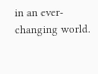in an ever-changing world.